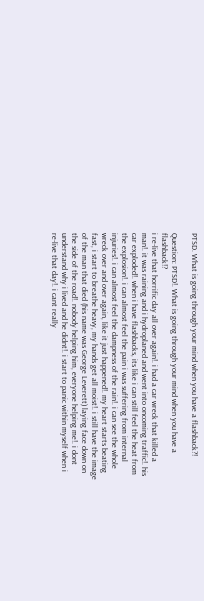PTSD. What is going through your mind when you have a flashback?!

Question: PTSD!. What is going through your mind when you have a flashback!?
i re-live that horrific day all over again!. i had a car wreck that killed a man!. it was raining and i hydroplaned and went into oncoming traffic!. his car exploded!. when i have flashbacks, its like i can still feel the heat from the explosion!. i can almost feel the pain i was suffering from internal injuries!. i can almost feel the dampness of the rain!. i can see the whole wreck over and over again, like it just happened!. my heart starts beating fast, i start to breathe heavy, my hands get all moist!. i still have the image of the man that died (his name was George Leverett) laying face down on the side of the road!. nobody helping him, everyone helping me!. i dont understand why i lived and he didnt!. i start to panic within myself when i re-live that day!. i cant really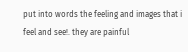put into words the feeling and images that i feel and see!. they are painful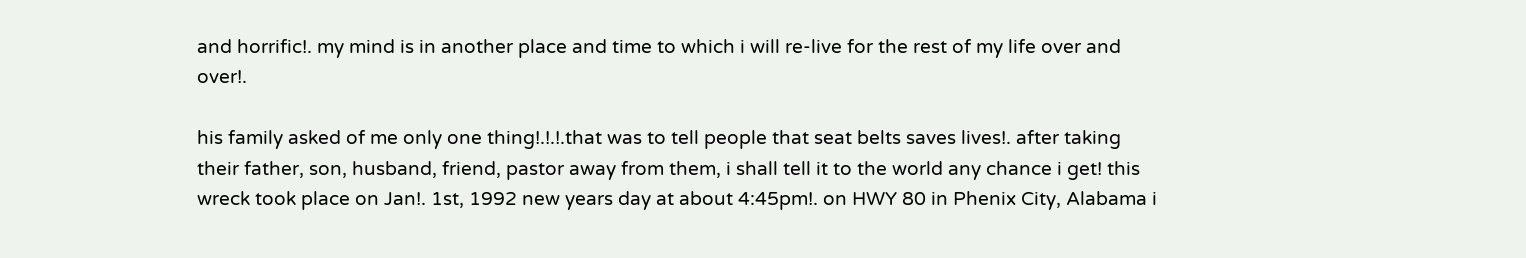and horrific!. my mind is in another place and time to which i will re-live for the rest of my life over and over!.

his family asked of me only one thing!.!.!.that was to tell people that seat belts saves lives!. after taking their father, son, husband, friend, pastor away from them, i shall tell it to the world any chance i get! this wreck took place on Jan!. 1st, 1992 new years day at about 4:45pm!. on HWY 80 in Phenix City, Alabama i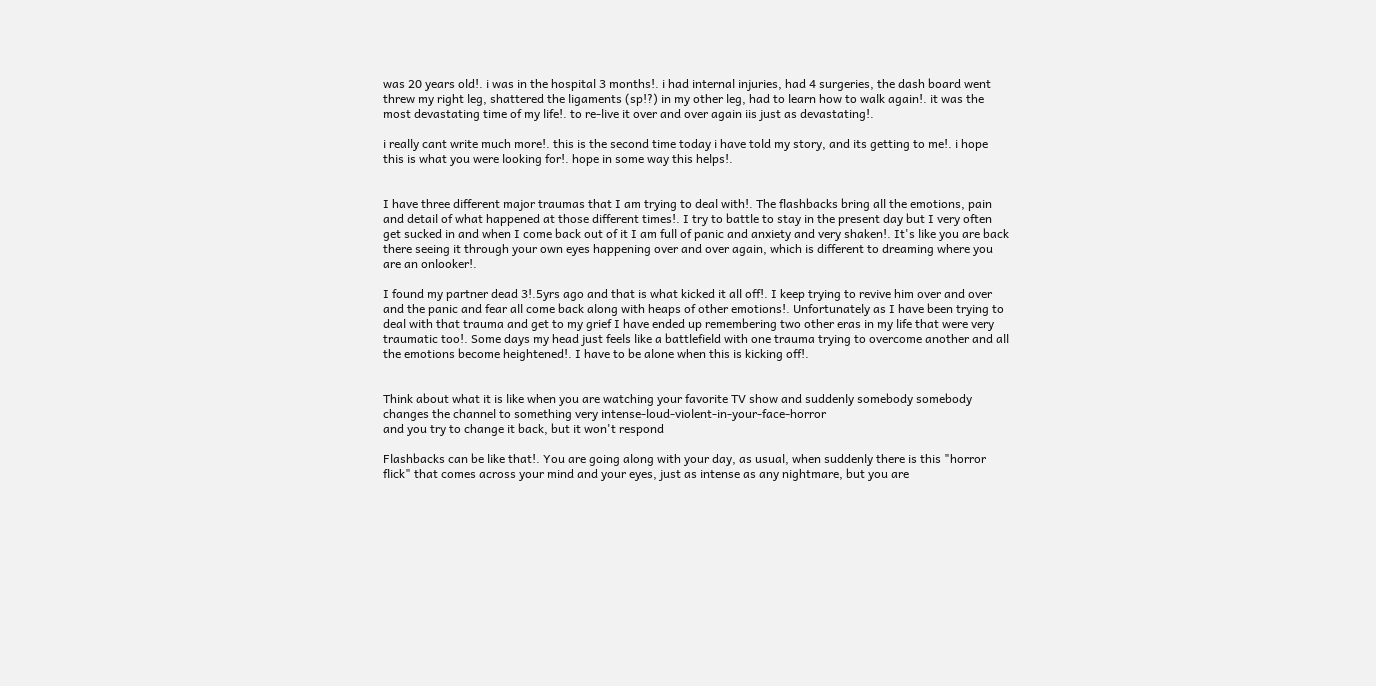was 20 years old!. i was in the hospital 3 months!. i had internal injuries, had 4 surgeries, the dash board went threw my right leg, shattered the ligaments (sp!?) in my other leg, had to learn how to walk again!. it was the most devastating time of my life!. to re-live it over and over again iis just as devastating!.

i really cant write much more!. this is the second time today i have told my story, and its getting to me!. i hope this is what you were looking for!. hope in some way this helps!.


I have three different major traumas that I am trying to deal with!. The flashbacks bring all the emotions, pain and detail of what happened at those different times!. I try to battle to stay in the present day but I very often get sucked in and when I come back out of it I am full of panic and anxiety and very shaken!. It's like you are back there seeing it through your own eyes happening over and over again, which is different to dreaming where you are an onlooker!.

I found my partner dead 3!.5yrs ago and that is what kicked it all off!. I keep trying to revive him over and over and the panic and fear all come back along with heaps of other emotions!. Unfortunately as I have been trying to deal with that trauma and get to my grief I have ended up remembering two other eras in my life that were very traumatic too!. Some days my head just feels like a battlefield with one trauma trying to overcome another and all the emotions become heightened!. I have to be alone when this is kicking off!.


Think about what it is like when you are watching your favorite TV show and suddenly somebody somebody changes the channel to something very intense-loud-violent-in-your-face-horror
and you try to change it back, but it won't respond

Flashbacks can be like that!. You are going along with your day, as usual, when suddenly there is this "horror flick" that comes across your mind and your eyes, just as intense as any nightmare, but you are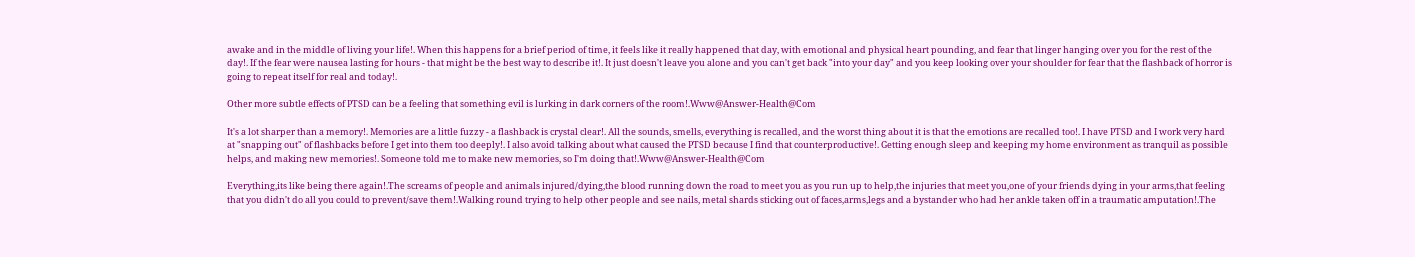awake and in the middle of living your life!. When this happens for a brief period of time, it feels like it really happened that day, with emotional and physical heart pounding, and fear that linger hanging over you for the rest of the day!. If the fear were nausea lasting for hours - that might be the best way to describe it!. It just doesn't leave you alone and you can't get back "into your day" and you keep looking over your shoulder for fear that the flashback of horror is going to repeat itself for real and today!.

Other more subtle effects of PTSD can be a feeling that something evil is lurking in dark corners of the room!.Www@Answer-Health@Com

It's a lot sharper than a memory!. Memories are a little fuzzy - a flashback is crystal clear!. All the sounds, smells, everything is recalled, and the worst thing about it is that the emotions are recalled too!. I have PTSD and I work very hard at "snapping out" of flashbacks before I get into them too deeply!. I also avoid talking about what caused the PTSD because I find that counterproductive!. Getting enough sleep and keeping my home environment as tranquil as possible helps, and making new memories!. Someone told me to make new memories, so I'm doing that!.Www@Answer-Health@Com

Everything,its like being there again!.The screams of people and animals injured/dying,the blood running down the road to meet you as you run up to help,the injuries that meet you,one of your friends dying in your arms,that feeling that you didn't do all you could to prevent/save them!.Walking round trying to help other people and see nails, metal shards sticking out of faces,arms,legs and a bystander who had her ankle taken off in a traumatic amputation!.The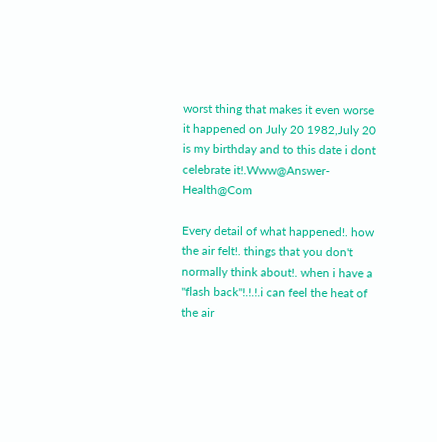worst thing that makes it even worse it happened on July 20 1982,July 20 is my birthday and to this date i dont celebrate it!.Www@Answer-Health@Com

Every detail of what happened!. how the air felt!. things that you don't normally think about!. when i have a "flash back"!.!.!.i can feel the heat of the air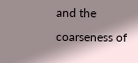and the coarseness of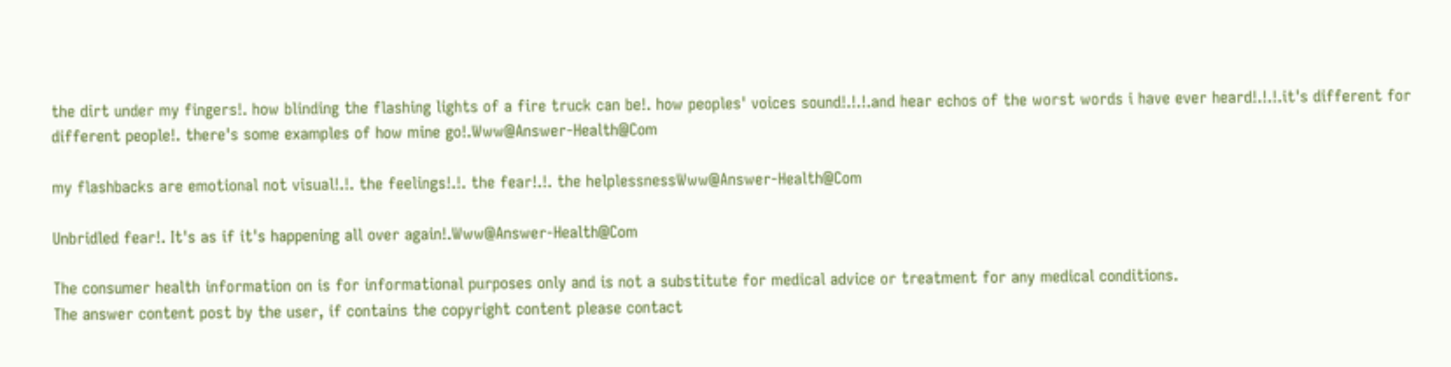the dirt under my fingers!. how blinding the flashing lights of a fire truck can be!. how peoples' voices sound!.!.!.and hear echos of the worst words i have ever heard!.!.!.it's different for different people!. there's some examples of how mine go!.Www@Answer-Health@Com

my flashbacks are emotional not visual!.!. the feelings!.!. the fear!.!. the helplessnessWww@Answer-Health@Com

Unbridled fear!. It's as if it's happening all over again!.Www@Answer-Health@Com

The consumer health information on is for informational purposes only and is not a substitute for medical advice or treatment for any medical conditions.
The answer content post by the user, if contains the copyright content please contact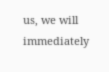us, we will immediately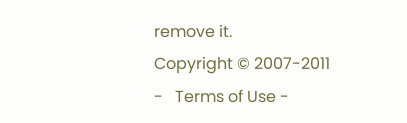remove it.
Copyright © 2007-2011 -   Terms of Use -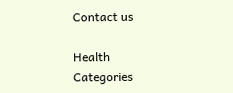Contact us

Health Categories